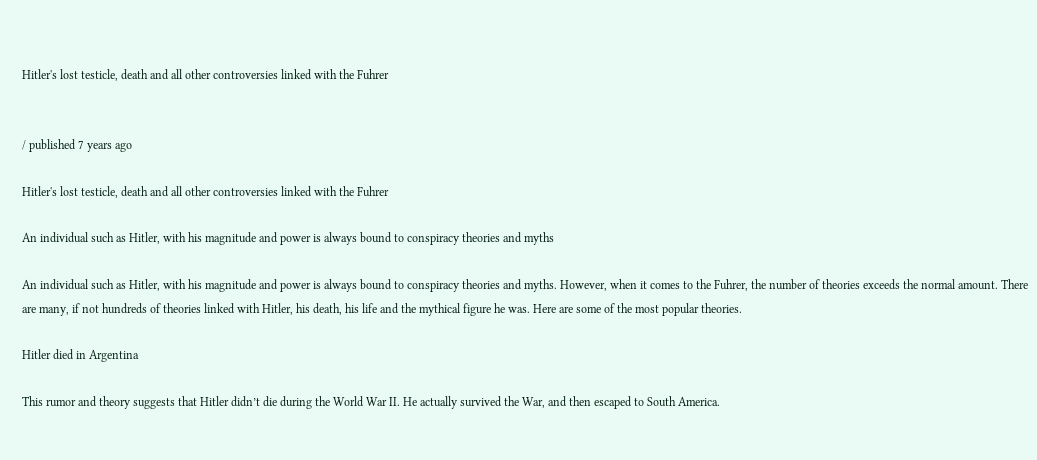Hitler's lost testicle, death and all other controversies linked with the Fuhrer


/ published 7 years ago

Hitler's lost testicle, death and all other controversies linked with the Fuhrer

An individual such as Hitler, with his magnitude and power is always bound to conspiracy theories and myths

An individual such as Hitler, with his magnitude and power is always bound to conspiracy theories and myths. However, when it comes to the Fuhrer, the number of theories exceeds the normal amount. There are many, if not hundreds of theories linked with Hitler, his death, his life and the mythical figure he was. Here are some of the most popular theories.

Hitler died in Argentina

This rumor and theory suggests that Hitler didn’t die during the World War II. He actually survived the War, and then escaped to South America.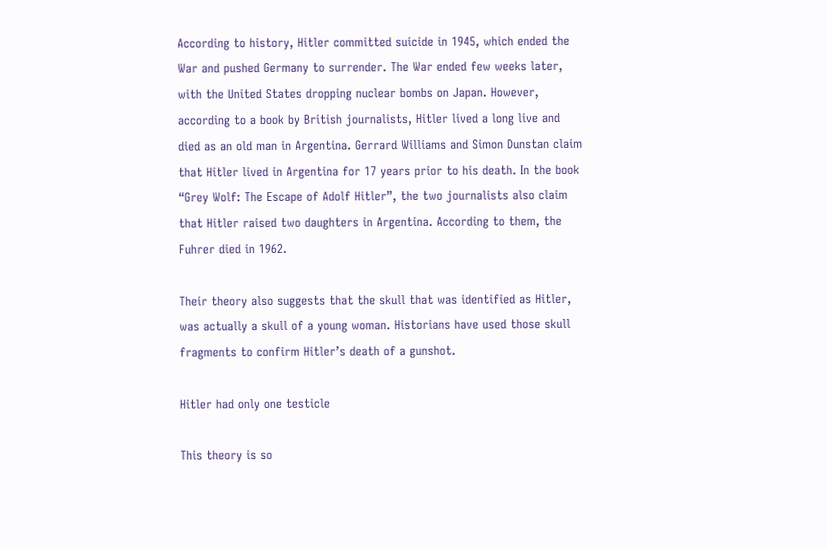According to history, Hitler committed suicide in 1945, which ended the War and pushed Germany to surrender. The War ended few weeks later, with the United States dropping nuclear bombs on Japan. However, according to a book by British journalists, Hitler lived a long live and died as an old man in Argentina. Gerrard Williams and Simon Dunstan claim that Hitler lived in Argentina for 17 years prior to his death. In the book “Grey Wolf: The Escape of Adolf Hitler”, the two journalists also claim that Hitler raised two daughters in Argentina. According to them, the Fuhrer died in 1962.

Their theory also suggests that the skull that was identified as Hitler, was actually a skull of a young woman. Historians have used those skull fragments to confirm Hitler’s death of a gunshot.

Hitler had only one testicle

This theory is so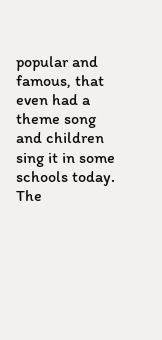popular and famous, that even had a theme song and children sing it in some schools today. The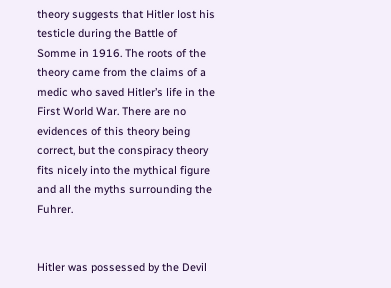theory suggests that Hitler lost his testicle during the Battle of Somme in 1916. The roots of the theory came from the claims of a medic who saved Hitler’s life in the First World War. There are no evidences of this theory being correct, but the conspiracy theory fits nicely into the mythical figure and all the myths surrounding the Fuhrer.


Hitler was possessed by the Devil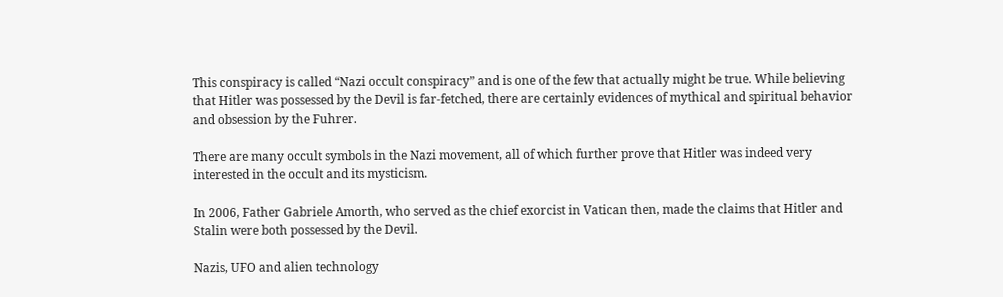This conspiracy is called “Nazi occult conspiracy” and is one of the few that actually might be true. While believing that Hitler was possessed by the Devil is far-fetched, there are certainly evidences of mythical and spiritual behavior and obsession by the Fuhrer.

There are many occult symbols in the Nazi movement, all of which further prove that Hitler was indeed very interested in the occult and its mysticism.

In 2006, Father Gabriele Amorth, who served as the chief exorcist in Vatican then, made the claims that Hitler and Stalin were both possessed by the Devil.

Nazis, UFO and alien technology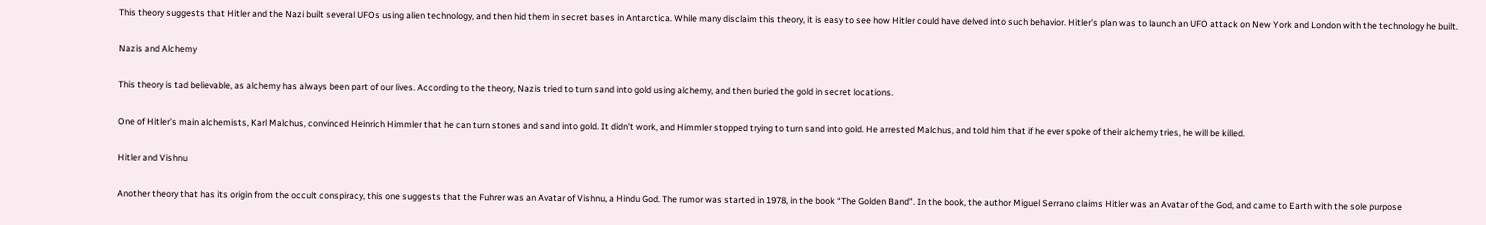This theory suggests that Hitler and the Nazi built several UFOs using alien technology, and then hid them in secret bases in Antarctica. While many disclaim this theory, it is easy to see how Hitler could have delved into such behavior. Hitler’s plan was to launch an UFO attack on New York and London with the technology he built.

Nazis and Alchemy

This theory is tad believable, as alchemy has always been part of our lives. According to the theory, Nazis tried to turn sand into gold using alchemy, and then buried the gold in secret locations.

One of Hitler’s main alchemists, Karl Malchus, convinced Heinrich Himmler that he can turn stones and sand into gold. It didn’t work, and Himmler stopped trying to turn sand into gold. He arrested Malchus, and told him that if he ever spoke of their alchemy tries, he will be killed.

Hitler and Vishnu

Another theory that has its origin from the occult conspiracy, this one suggests that the Fuhrer was an Avatar of Vishnu, a Hindu God. The rumor was started in 1978, in the book “The Golden Band”. In the book, the author Miguel Serrano claims Hitler was an Avatar of the God, and came to Earth with the sole purpose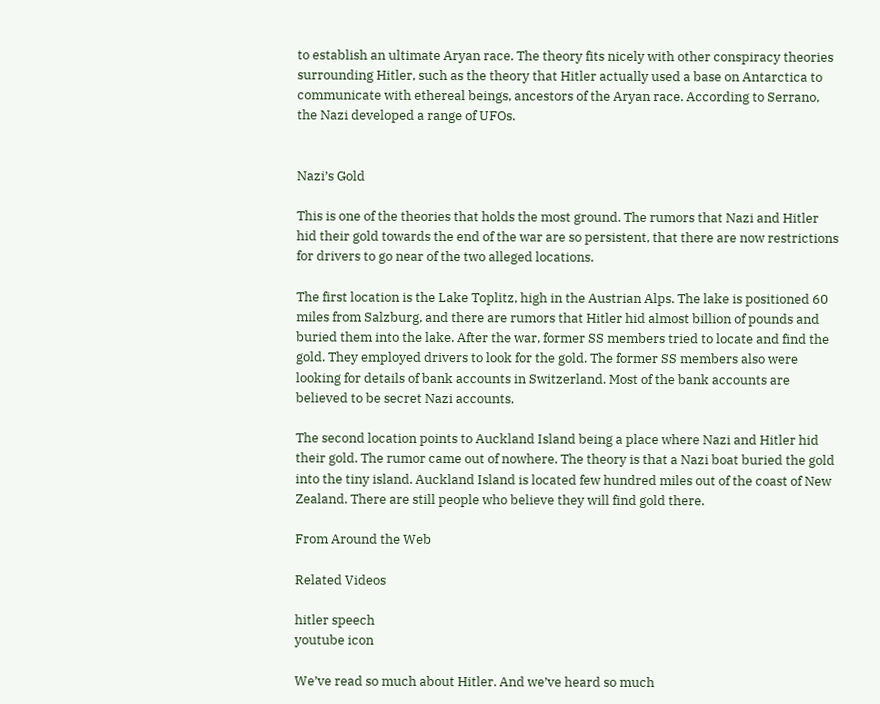to establish an ultimate Aryan race. The theory fits nicely with other conspiracy theories surrounding Hitler, such as the theory that Hitler actually used a base on Antarctica to communicate with ethereal beings, ancestors of the Aryan race. According to Serrano, the Nazi developed a range of UFOs.


Nazi’s Gold

This is one of the theories that holds the most ground. The rumors that Nazi and Hitler hid their gold towards the end of the war are so persistent, that there are now restrictions for drivers to go near of the two alleged locations.

The first location is the Lake Toplitz, high in the Austrian Alps. The lake is positioned 60 miles from Salzburg, and there are rumors that Hitler hid almost billion of pounds and buried them into the lake. After the war, former SS members tried to locate and find the gold. They employed drivers to look for the gold. The former SS members also were looking for details of bank accounts in Switzerland. Most of the bank accounts are believed to be secret Nazi accounts.

The second location points to Auckland Island being a place where Nazi and Hitler hid their gold. The rumor came out of nowhere. The theory is that a Nazi boat buried the gold into the tiny island. Auckland Island is located few hundred miles out of the coast of New Zealand. There are still people who believe they will find gold there.

From Around the Web

Related Videos

hitler speech
youtube icon

We’ve read so much about Hitler. And we’ve heard so much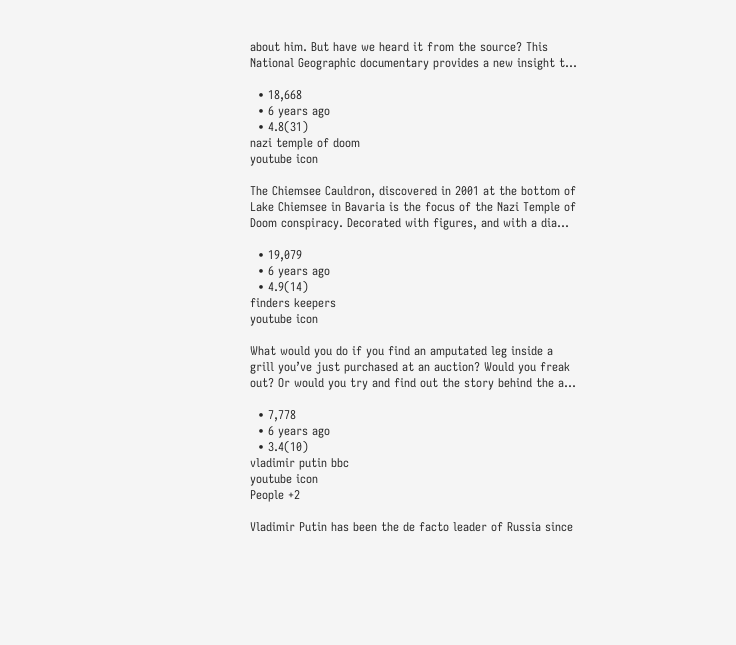about him. But have we heard it from the source? This National Geographic documentary provides a new insight t...

  • 18,668
  • 6 years ago
  • 4.8(31)
nazi temple of doom
youtube icon

The Chiemsee Cauldron, discovered in 2001 at the bottom of Lake Chiemsee in Bavaria is the focus of the Nazi Temple of Doom conspiracy. Decorated with figures, and with a dia...

  • 19,079
  • 6 years ago
  • 4.9(14)
finders keepers
youtube icon

What would you do if you find an amputated leg inside a grill you’ve just purchased at an auction? Would you freak out? Or would you try and find out the story behind the a...

  • 7,778
  • 6 years ago
  • 3.4(10)
vladimir putin bbc
youtube icon
People +2

Vladimir Putin has been the de facto leader of Russia since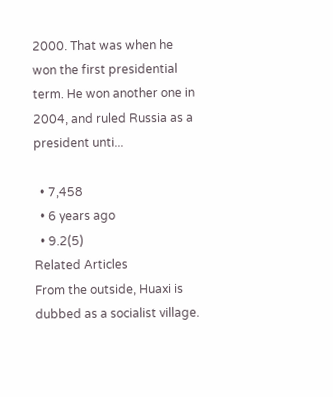2000. That was when he won the first presidential term. He won another one in 2004, and ruled Russia as a president unti...

  • 7,458
  • 6 years ago
  • 9.2(5)
Related Articles
From the outside, Huaxi is dubbed as a socialist village.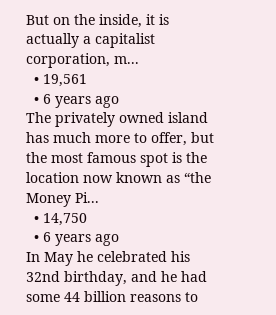But on the inside, it is actually a capitalist corporation, m...
  • 19,561
  • 6 years ago
The privately owned island has much more to offer, but the most famous spot is the location now known as “the Money Pi...
  • 14,750
  • 6 years ago
In May he celebrated his 32nd birthday, and he had some 44 billion reasons to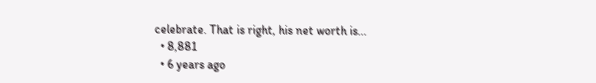celebrate. That is right, his net worth is...
  • 8,881
  • 6 years ago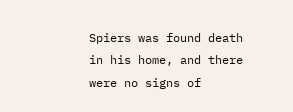Spiers was found death in his home, and there were no signs of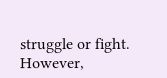struggle or fight. However,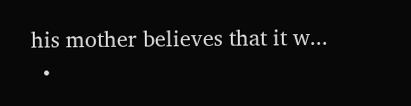his mother believes that it w...
  •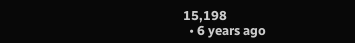15,198
  • 6 years ago